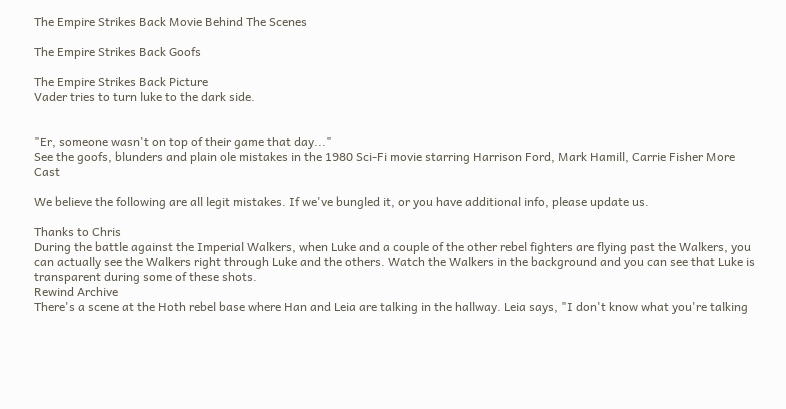The Empire Strikes Back Movie Behind The Scenes

The Empire Strikes Back Goofs

The Empire Strikes Back Picture
Vader tries to turn luke to the dark side.


"Er, someone wasn't on top of their game that day..."
See the goofs, blunders and plain ole mistakes in the 1980 Sci-Fi movie starring Harrison Ford, Mark Hamill, Carrie Fisher More Cast

We believe the following are all legit mistakes. If we've bungled it, or you have additional info, please update us.

Thanks to Chris
During the battle against the Imperial Walkers, when Luke and a couple of the other rebel fighters are flying past the Walkers, you can actually see the Walkers right through Luke and the others. Watch the Walkers in the background and you can see that Luke is transparent during some of these shots.
Rewind Archive
There's a scene at the Hoth rebel base where Han and Leia are talking in the hallway. Leia says, "I don't know what you're talking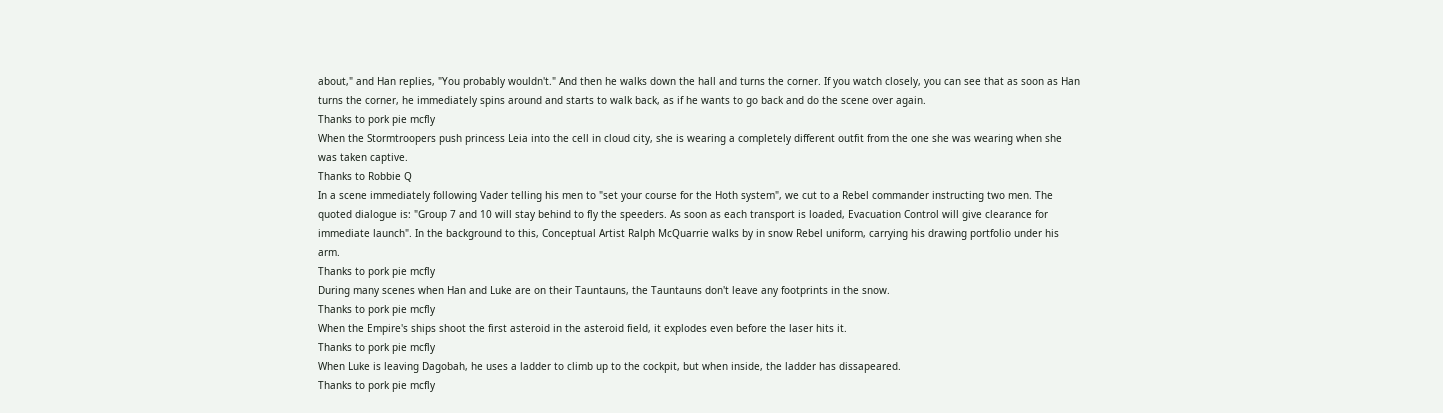about," and Han replies, "You probably wouldn't." And then he walks down the hall and turns the corner. If you watch closely, you can see that as soon as Han turns the corner, he immediately spins around and starts to walk back, as if he wants to go back and do the scene over again.
Thanks to pork pie mcfly
When the Stormtroopers push princess Leia into the cell in cloud city, she is wearing a completely different outfit from the one she was wearing when she was taken captive.
Thanks to Robbie Q
In a scene immediately following Vader telling his men to "set your course for the Hoth system", we cut to a Rebel commander instructing two men. The quoted dialogue is: "Group 7 and 10 will stay behind to fly the speeders. As soon as each transport is loaded, Evacuation Control will give clearance for immediate launch". In the background to this, Conceptual Artist Ralph McQuarrie walks by in snow Rebel uniform, carrying his drawing portfolio under his arm.
Thanks to pork pie mcfly
During many scenes when Han and Luke are on their Tauntauns, the Tauntauns don't leave any footprints in the snow.
Thanks to pork pie mcfly
When the Empire's ships shoot the first asteroid in the asteroid field, it explodes even before the laser hits it.
Thanks to pork pie mcfly
When Luke is leaving Dagobah, he uses a ladder to climb up to the cockpit, but when inside, the ladder has dissapeared.
Thanks to pork pie mcfly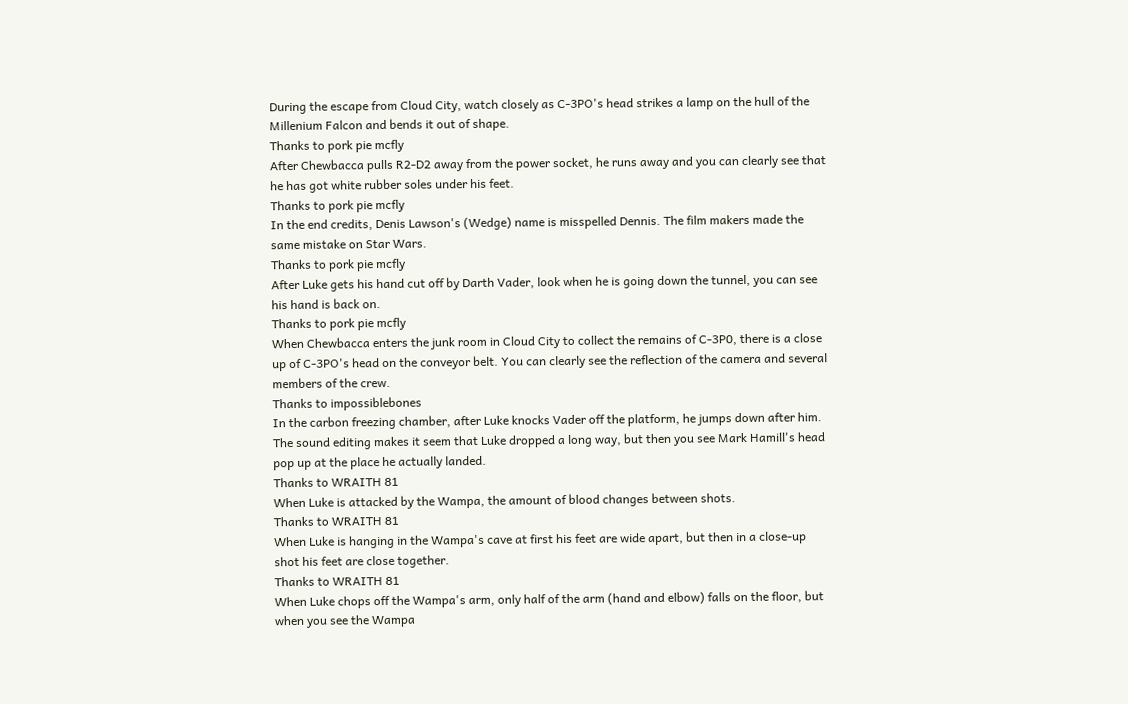During the escape from Cloud City, watch closely as C-3PO's head strikes a lamp on the hull of the Millenium Falcon and bends it out of shape.
Thanks to pork pie mcfly
After Chewbacca pulls R2-D2 away from the power socket, he runs away and you can clearly see that he has got white rubber soles under his feet.
Thanks to pork pie mcfly
In the end credits, Denis Lawson's (Wedge) name is misspelled Dennis. The film makers made the same mistake on Star Wars.
Thanks to pork pie mcfly
After Luke gets his hand cut off by Darth Vader, look when he is going down the tunnel, you can see his hand is back on.
Thanks to pork pie mcfly
When Chewbacca enters the junk room in Cloud City to collect the remains of C-3P0, there is a close up of C-3PO's head on the conveyor belt. You can clearly see the reflection of the camera and several members of the crew.
Thanks to impossiblebones
In the carbon freezing chamber, after Luke knocks Vader off the platform, he jumps down after him. The sound editing makes it seem that Luke dropped a long way, but then you see Mark Hamill's head pop up at the place he actually landed.
Thanks to WRAITH 81
When Luke is attacked by the Wampa, the amount of blood changes between shots.
Thanks to WRAITH 81
When Luke is hanging in the Wampa's cave at first his feet are wide apart, but then in a close-up shot his feet are close together.
Thanks to WRAITH 81
When Luke chops off the Wampa's arm, only half of the arm (hand and elbow) falls on the floor, but when you see the Wampa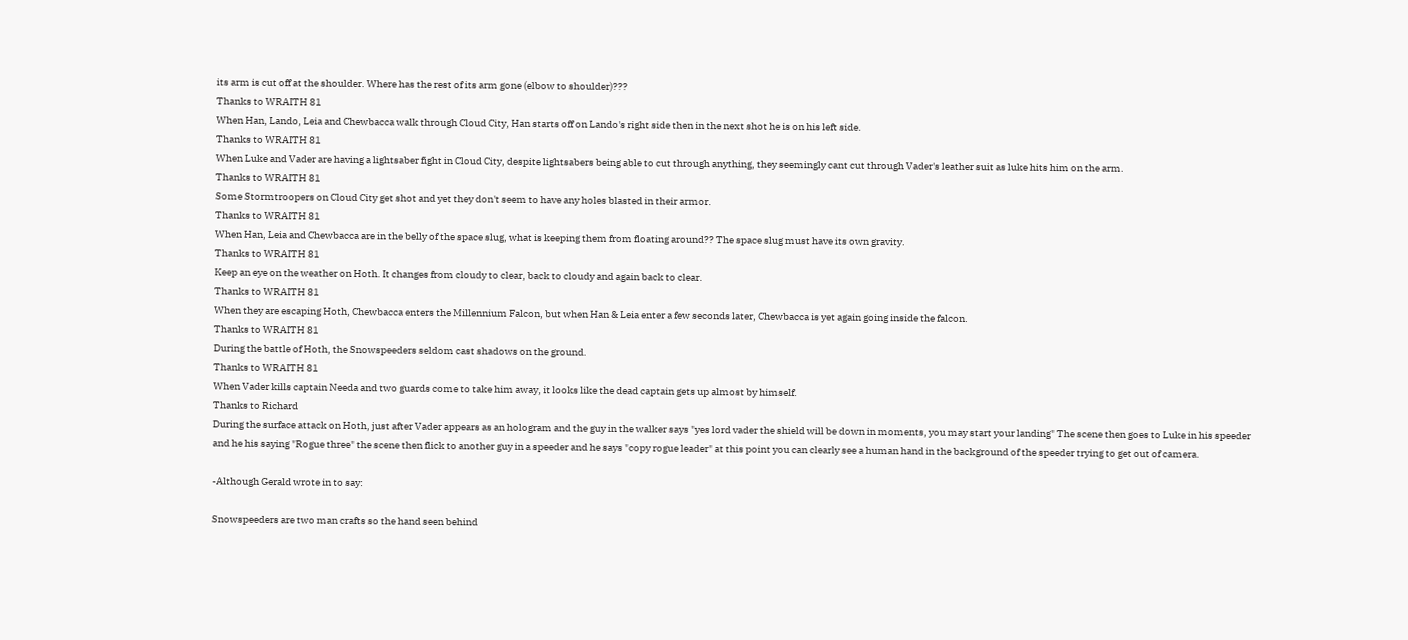its arm is cut off at the shoulder. Where has the rest of its arm gone (elbow to shoulder)???
Thanks to WRAITH 81
When Han, Lando, Leia and Chewbacca walk through Cloud City, Han starts off on Lando's right side then in the next shot he is on his left side.
Thanks to WRAITH 81
When Luke and Vader are having a lightsaber fight in Cloud City, despite lightsabers being able to cut through anything, they seemingly cant cut through Vader's leather suit as luke hits him on the arm.
Thanks to WRAITH 81
Some Stormtroopers on Cloud City get shot and yet they don't seem to have any holes blasted in their armor.
Thanks to WRAITH 81
When Han, Leia and Chewbacca are in the belly of the space slug, what is keeping them from floating around?? The space slug must have its own gravity.
Thanks to WRAITH 81
Keep an eye on the weather on Hoth. It changes from cloudy to clear, back to cloudy and again back to clear.
Thanks to WRAITH 81
When they are escaping Hoth, Chewbacca enters the Millennium Falcon, but when Han & Leia enter a few seconds later, Chewbacca is yet again going inside the falcon.
Thanks to WRAITH 81
During the battle of Hoth, the Snowspeeders seldom cast shadows on the ground.
Thanks to WRAITH 81
When Vader kills captain Needa and two guards come to take him away, it looks like the dead captain gets up almost by himself.
Thanks to Richard
During the surface attack on Hoth, just after Vader appears as an hologram and the guy in the walker says "yes lord vader the shield will be down in moments, you may start your landing" The scene then goes to Luke in his speeder and he his saying "Rogue three" the scene then flick to another guy in a speeder and he says "copy rogue leader" at this point you can clearly see a human hand in the background of the speeder trying to get out of camera.

-Although Gerald wrote in to say:

Snowspeeders are two man crafts so the hand seen behind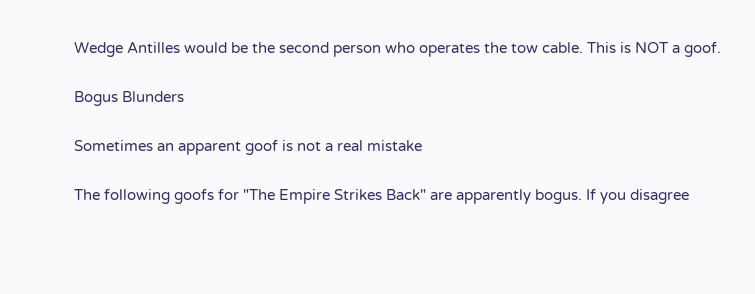Wedge Antilles would be the second person who operates the tow cable. This is NOT a goof.

Bogus Blunders

Sometimes an apparent goof is not a real mistake

The following goofs for "The Empire Strikes Back" are apparently bogus. If you disagree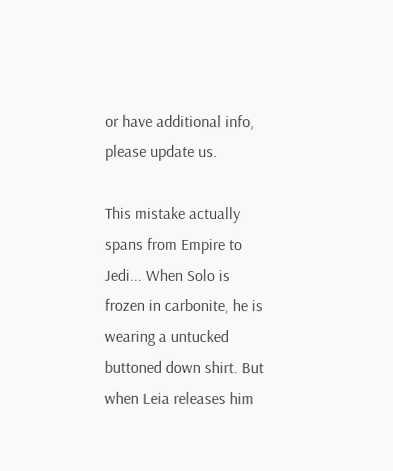or have additional info, please update us.

This mistake actually spans from Empire to Jedi... When Solo is frozen in carbonite, he is wearing a untucked buttoned down shirt. But when Leia releases him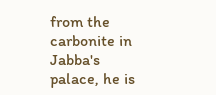from the carbonite in Jabba's palace, he is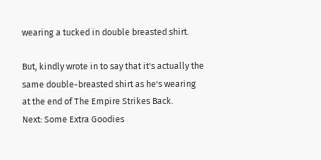wearing a tucked in double breasted shirt.

But, kindly wrote in to say that it's actually the same double-breasted shirt as he's wearing at the end of The Empire Strikes Back.
Next: Some Extra Goodies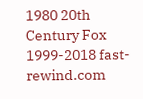1980 20th Century Fox
1999-2018 fast-rewind.com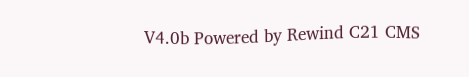V4.0b Powered by Rewind C21 CMS